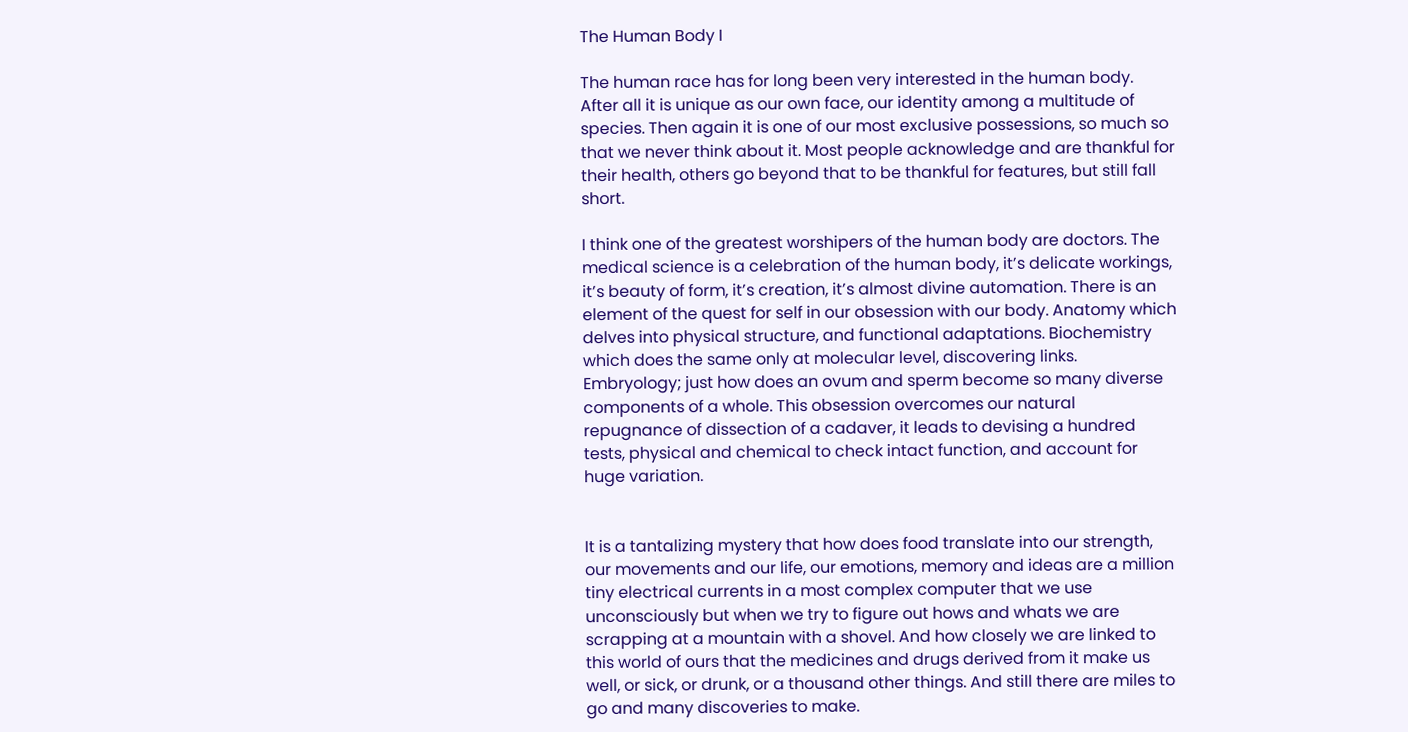The Human Body I

The human race has for long been very interested in the human body. After all it is unique as our own face, our identity among a multitude of species. Then again it is one of our most exclusive possessions, so much so that we never think about it. Most people acknowledge and are thankful for their health, others go beyond that to be thankful for features, but still fall short.

I think one of the greatest worshipers of the human body are doctors. The medical science is a celebration of the human body, it’s delicate workings, it’s beauty of form, it’s creation, it’s almost divine automation. There is an element of the quest for self in our obsession with our body. Anatomy which delves into physical structure, and functional adaptations. Biochemistry which does the same only at molecular level, discovering links. Embryology; just how does an ovum and sperm become so many diverse components of a whole. This obsession overcomes our natural repugnance of dissection of a cadaver, it leads to devising a hundred tests, physical and chemical to check intact function, and account for huge variation.


It is a tantalizing mystery that how does food translate into our strength, our movements and our life, our emotions, memory and ideas are a million tiny electrical currents in a most complex computer that we use unconsciously but when we try to figure out hows and whats we are scrapping at a mountain with a shovel. And how closely we are linked to this world of ours that the medicines and drugs derived from it make us well, or sick, or drunk, or a thousand other things. And still there are miles to go and many discoveries to make.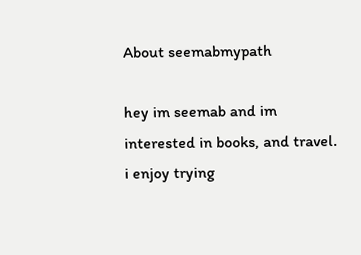About seemabmypath

hey im seemab and im interested in books, and travel. i enjoy trying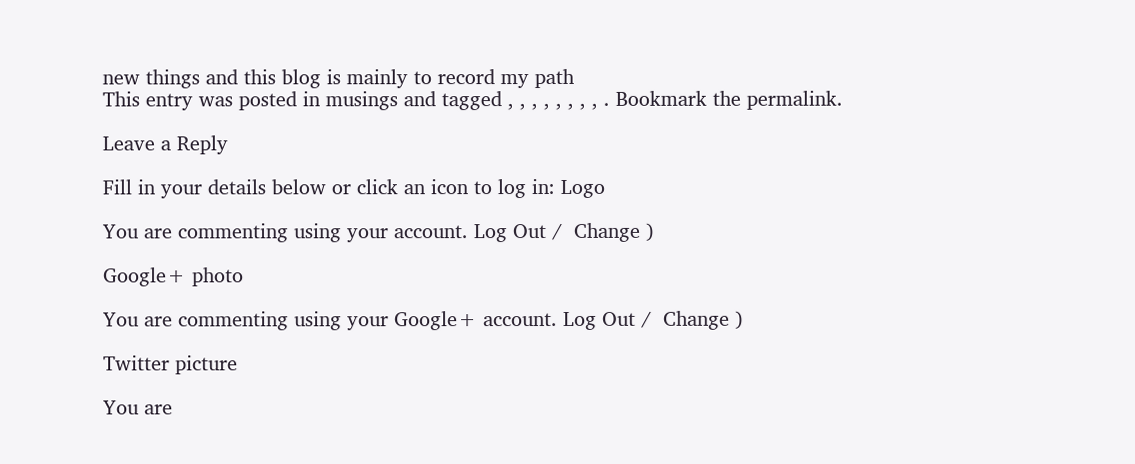new things and this blog is mainly to record my path
This entry was posted in musings and tagged , , , , , , , , . Bookmark the permalink.

Leave a Reply

Fill in your details below or click an icon to log in: Logo

You are commenting using your account. Log Out /  Change )

Google+ photo

You are commenting using your Google+ account. Log Out /  Change )

Twitter picture

You are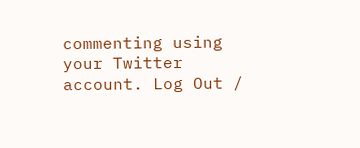commenting using your Twitter account. Log Out /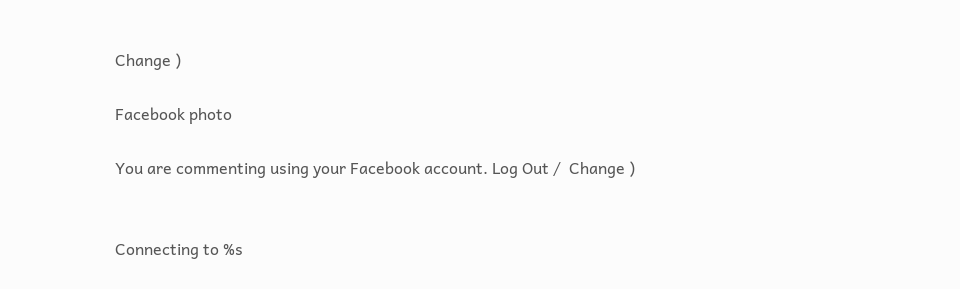Change )

Facebook photo

You are commenting using your Facebook account. Log Out /  Change )


Connecting to %s